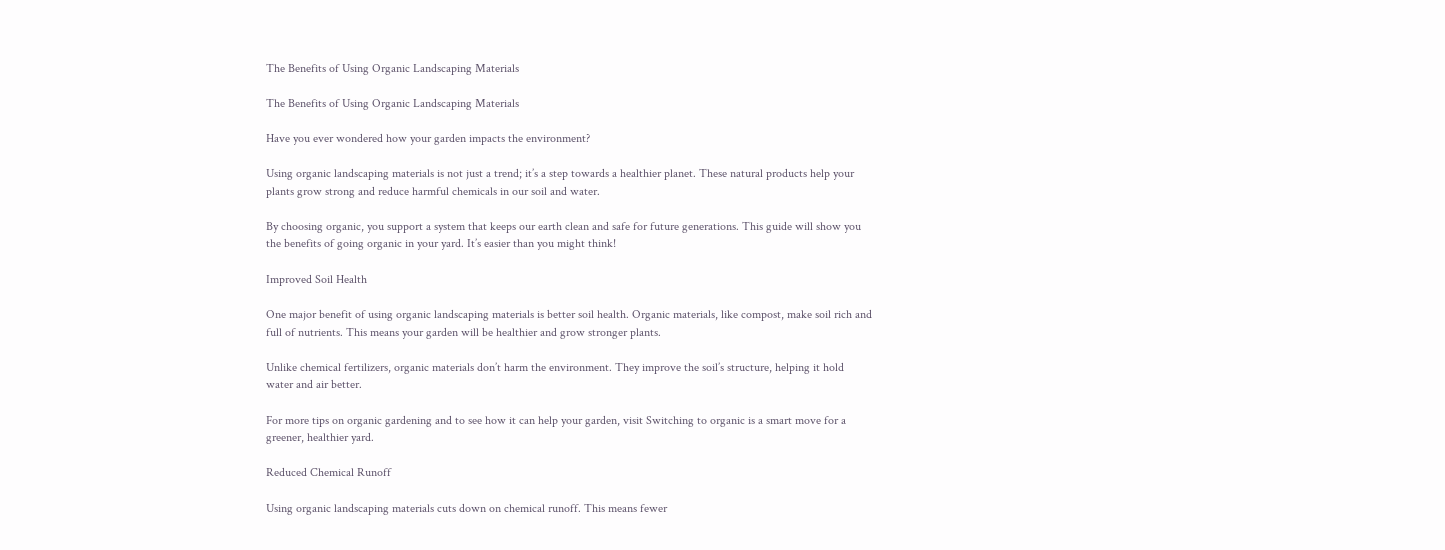The Benefits of Using Organic Landscaping Materials

The Benefits of Using Organic Landscaping Materials

Have you ever wondered how your garden impacts the environment?

Using organic landscaping materials is not just a trend; it’s a step towards a healthier planet. These natural products help your plants grow strong and reduce harmful chemicals in our soil and water.

By choosing organic, you support a system that keeps our earth clean and safe for future generations. This guide will show you the benefits of going organic in your yard. It’s easier than you might think!

Improved Soil Health

One major benefit of using organic landscaping materials is better soil health. Organic materials, like compost, make soil rich and full of nutrients. This means your garden will be healthier and grow stronger plants.

Unlike chemical fertilizers, organic materials don’t harm the environment. They improve the soil’s structure, helping it hold water and air better.

For more tips on organic gardening and to see how it can help your garden, visit Switching to organic is a smart move for a greener, healthier yard.

Reduced Chemical Runoff

Using organic landscaping materials cuts down on chemical runoff. This means fewer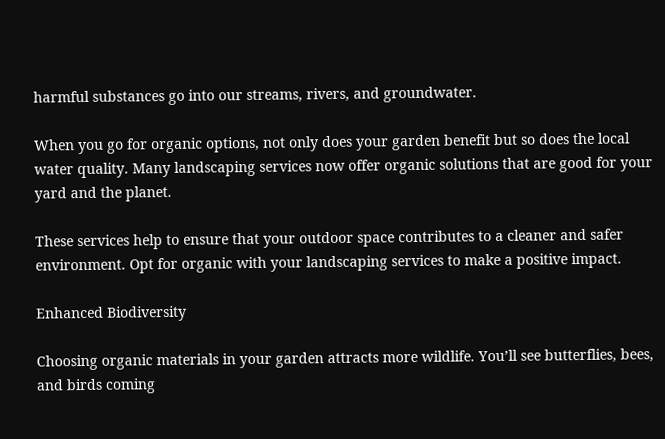harmful substances go into our streams, rivers, and groundwater.

When you go for organic options, not only does your garden benefit but so does the local water quality. Many landscaping services now offer organic solutions that are good for your yard and the planet.

These services help to ensure that your outdoor space contributes to a cleaner and safer environment. Opt for organic with your landscaping services to make a positive impact.

Enhanced Biodiversity

Choosing organic materials in your garden attracts more wildlife. You’ll see butterflies, bees, and birds coming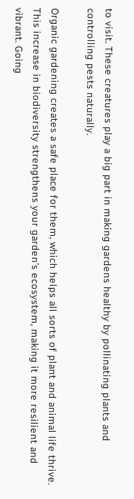to visit. These creatures play a big part in making gardens healthy by pollinating plants and controlling pests naturally.

Organic gardening creates a safe place for them, which helps all sorts of plant and animal life thrive. This increase in biodiversity strengthens your garden’s ecosystem, making it more resilient and vibrant. Going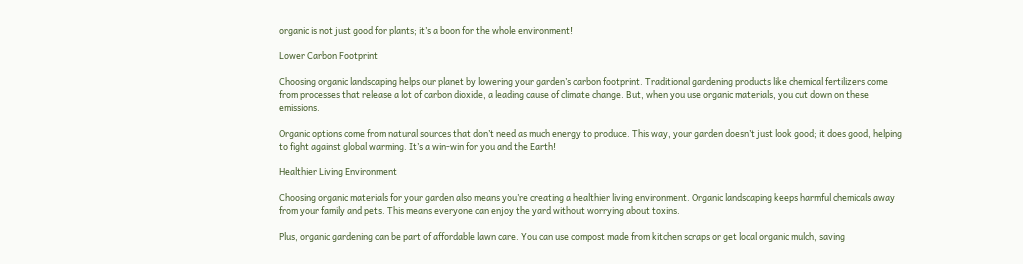organic is not just good for plants; it’s a boon for the whole environment!

Lower Carbon Footprint

Choosing organic landscaping helps our planet by lowering your garden’s carbon footprint. Traditional gardening products like chemical fertilizers come from processes that release a lot of carbon dioxide, a leading cause of climate change. But, when you use organic materials, you cut down on these emissions.

Organic options come from natural sources that don’t need as much energy to produce. This way, your garden doesn’t just look good; it does good, helping to fight against global warming. It’s a win-win for you and the Earth!

Healthier Living Environment

Choosing organic materials for your garden also means you’re creating a healthier living environment. Organic landscaping keeps harmful chemicals away from your family and pets. This means everyone can enjoy the yard without worrying about toxins.

Plus, organic gardening can be part of affordable lawn care. You can use compost made from kitchen scraps or get local organic mulch, saving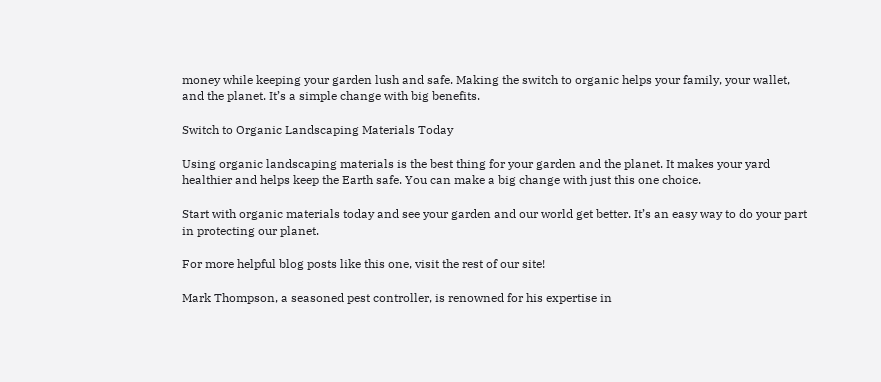money while keeping your garden lush and safe. Making the switch to organic helps your family, your wallet, and the planet. It’s a simple change with big benefits.

Switch to Organic Landscaping Materials Today

Using organic landscaping materials is the best thing for your garden and the planet. It makes your yard healthier and helps keep the Earth safe. You can make a big change with just this one choice.

Start with organic materials today and see your garden and our world get better. It’s an easy way to do your part in protecting our planet.

For more helpful blog posts like this one, visit the rest of our site!

Mark Thompson, a seasoned pest controller, is renowned for his expertise in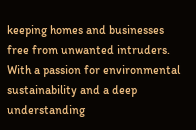keeping homes and businesses free from unwanted intruders. With a passion for environmental sustainability and a deep understanding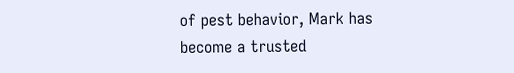of pest behavior, Mark has become a trusted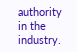authority in the industry.